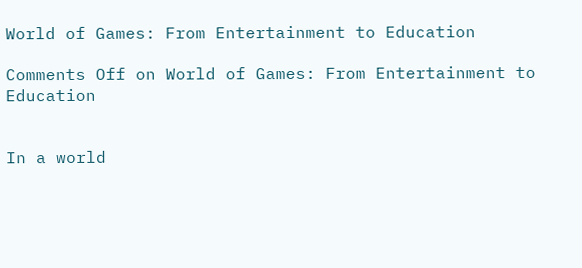World of Games: From Entertainment to Education

Comments Off on World of Games: From Entertainment to Education


In a world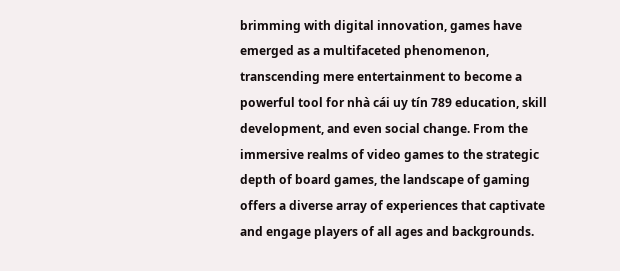brimming with digital innovation, games have emerged as a multifaceted phenomenon, transcending mere entertainment to become a powerful tool for nhà cái uy tín 789 education, skill development, and even social change. From the immersive realms of video games to the strategic depth of board games, the landscape of gaming offers a diverse array of experiences that captivate and engage players of all ages and backgrounds.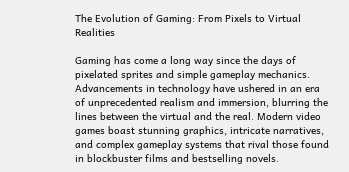The Evolution of Gaming: From Pixels to Virtual Realities

Gaming has come a long way since the days of pixelated sprites and simple gameplay mechanics. Advancements in technology have ushered in an era of unprecedented realism and immersion, blurring the lines between the virtual and the real. Modern video games boast stunning graphics, intricate narratives, and complex gameplay systems that rival those found in blockbuster films and bestselling novels.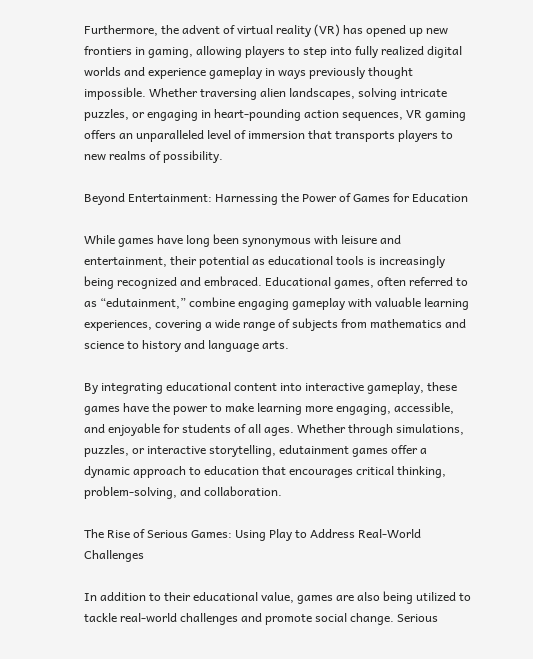Furthermore, the advent of virtual reality (VR) has opened up new frontiers in gaming, allowing players to step into fully realized digital worlds and experience gameplay in ways previously thought impossible. Whether traversing alien landscapes, solving intricate puzzles, or engaging in heart-pounding action sequences, VR gaming offers an unparalleled level of immersion that transports players to new realms of possibility.

Beyond Entertainment: Harnessing the Power of Games for Education

While games have long been synonymous with leisure and entertainment, their potential as educational tools is increasingly being recognized and embraced. Educational games, often referred to as “edutainment,” combine engaging gameplay with valuable learning experiences, covering a wide range of subjects from mathematics and science to history and language arts.

By integrating educational content into interactive gameplay, these games have the power to make learning more engaging, accessible, and enjoyable for students of all ages. Whether through simulations, puzzles, or interactive storytelling, edutainment games offer a dynamic approach to education that encourages critical thinking, problem-solving, and collaboration.

The Rise of Serious Games: Using Play to Address Real-World Challenges

In addition to their educational value, games are also being utilized to tackle real-world challenges and promote social change. Serious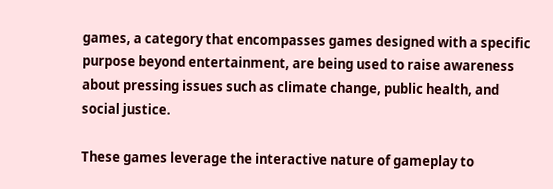games, a category that encompasses games designed with a specific purpose beyond entertainment, are being used to raise awareness about pressing issues such as climate change, public health, and social justice.

These games leverage the interactive nature of gameplay to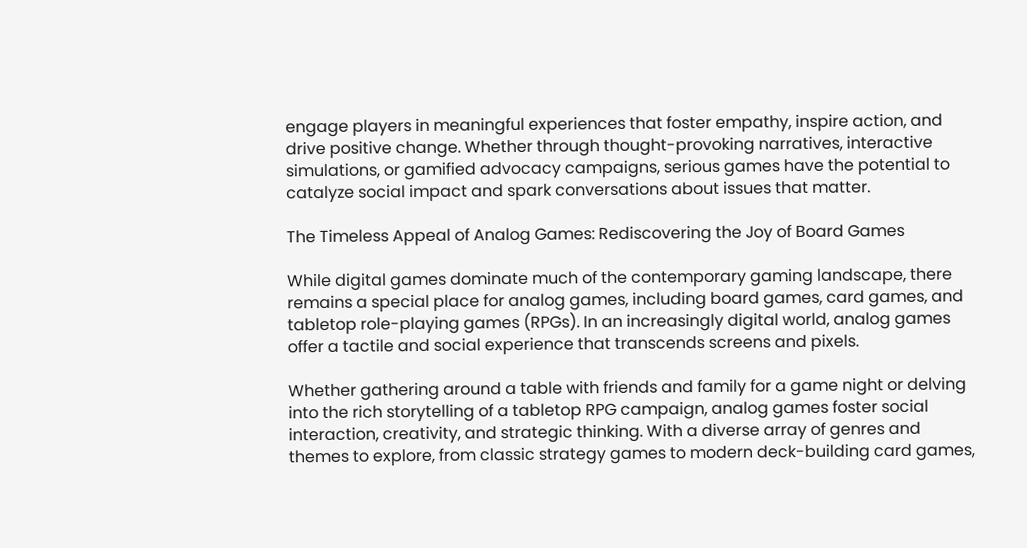engage players in meaningful experiences that foster empathy, inspire action, and drive positive change. Whether through thought-provoking narratives, interactive simulations, or gamified advocacy campaigns, serious games have the potential to catalyze social impact and spark conversations about issues that matter.

The Timeless Appeal of Analog Games: Rediscovering the Joy of Board Games

While digital games dominate much of the contemporary gaming landscape, there remains a special place for analog games, including board games, card games, and tabletop role-playing games (RPGs). In an increasingly digital world, analog games offer a tactile and social experience that transcends screens and pixels.

Whether gathering around a table with friends and family for a game night or delving into the rich storytelling of a tabletop RPG campaign, analog games foster social interaction, creativity, and strategic thinking. With a diverse array of genres and themes to explore, from classic strategy games to modern deck-building card games,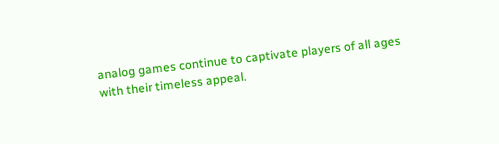analog games continue to captivate players of all ages with their timeless appeal.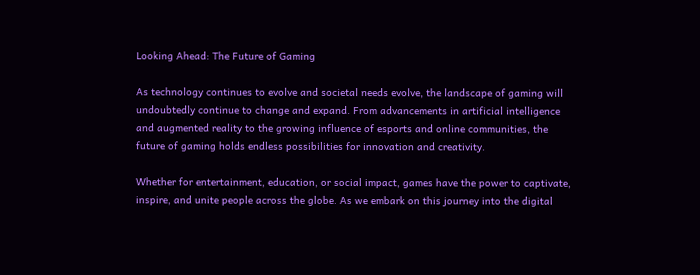Looking Ahead: The Future of Gaming

As technology continues to evolve and societal needs evolve, the landscape of gaming will undoubtedly continue to change and expand. From advancements in artificial intelligence and augmented reality to the growing influence of esports and online communities, the future of gaming holds endless possibilities for innovation and creativity.

Whether for entertainment, education, or social impact, games have the power to captivate, inspire, and unite people across the globe. As we embark on this journey into the digital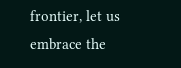frontier, let us embrace the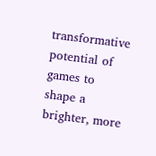transformative potential of games to shape a brighter, more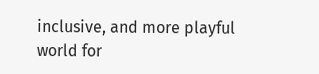inclusive, and more playful world for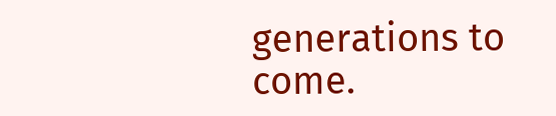generations to come.